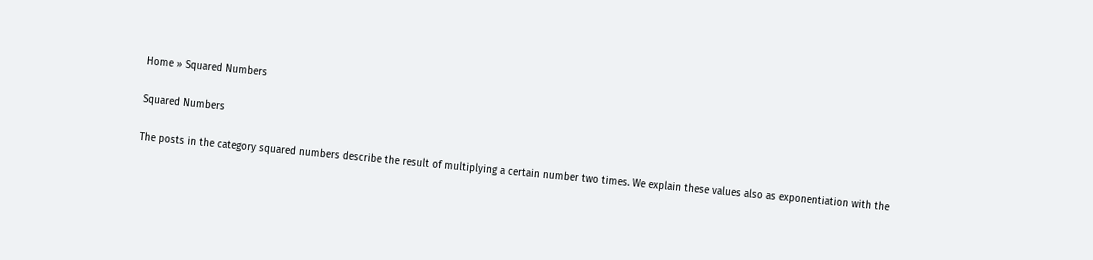Home » Squared Numbers

Squared Numbers

The posts in the category squared numbers describe the result of multiplying a certain number two times. We explain these values also as exponentiation with the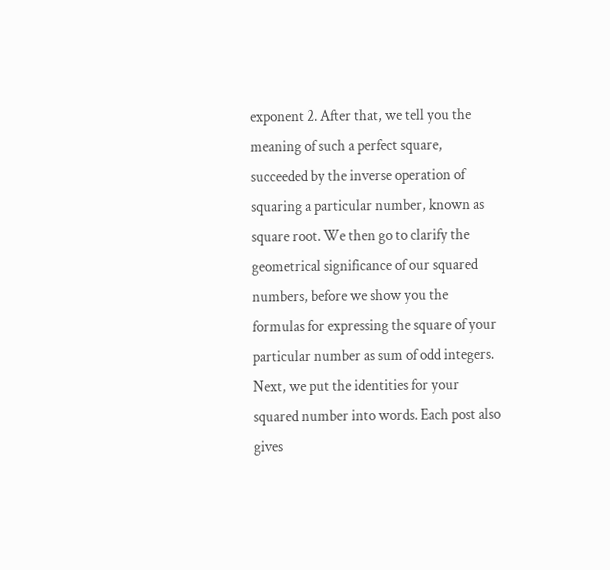exponent 2. After that, we tell you the meaning of such a perfect square, succeeded by the inverse operation of squaring a particular number, known as square root. We then go to clarify the geometrical significance of our squared numbers, before we show you the formulas for expressing the square of your particular number as sum of odd integers. Next, we put the identities for your squared number into words. Each post also gives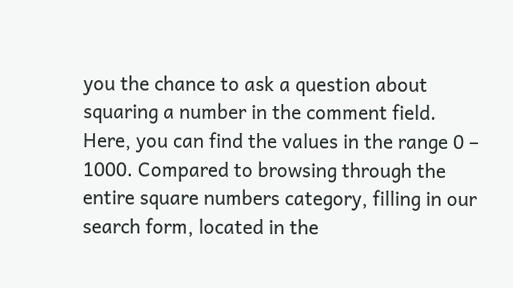you the chance to ask a question about squaring a number in the comment field. Here, you can find the values in the range 0 – 1000. Compared to browsing through the entire square numbers category, filling in our search form, located in the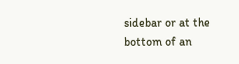sidebar or at the bottom of an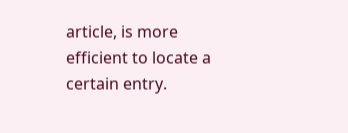article, is more efficient to locate a certain entry.